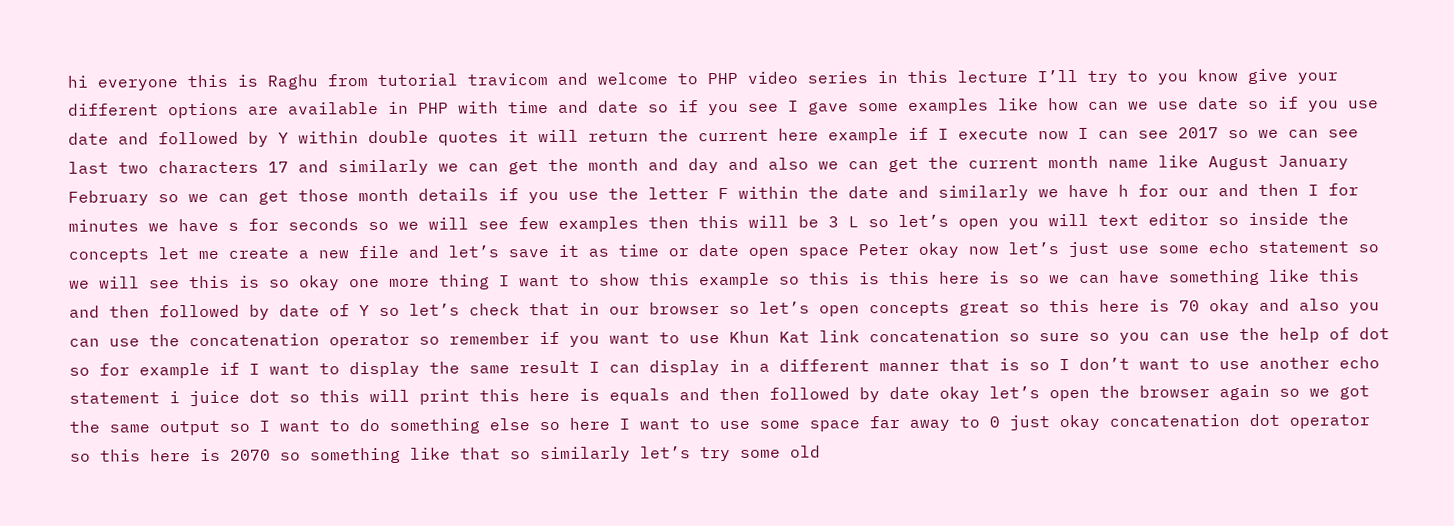hi everyone this is Raghu from tutorial travicom and welcome to PHP video series in this lecture I’ll try to you know give your different options are available in PHP with time and date so if you see I gave some examples like how can we use date so if you use date and followed by Y within double quotes it will return the current here example if I execute now I can see 2017 so we can see last two characters 17 and similarly we can get the month and day and also we can get the current month name like August January February so we can get those month details if you use the letter F within the date and similarly we have h for our and then I for minutes we have s for seconds so we will see few examples then this will be 3 L so let’s open you will text editor so inside the concepts let me create a new file and let’s save it as time or date open space Peter okay now let’s just use some echo statement so we will see this is so okay one more thing I want to show this example so this is this here is so we can have something like this and then followed by date of Y so let’s check that in our browser so let’s open concepts great so this here is 70 okay and also you can use the concatenation operator so remember if you want to use Khun Kat link concatenation so sure so you can use the help of dot so for example if I want to display the same result I can display in a different manner that is so I don’t want to use another echo statement i juice dot so this will print this here is equals and then followed by date okay let’s open the browser again so we got the same output so I want to do something else so here I want to use some space far away to 0 just okay concatenation dot operator so this here is 2070 so something like that so similarly let’s try some old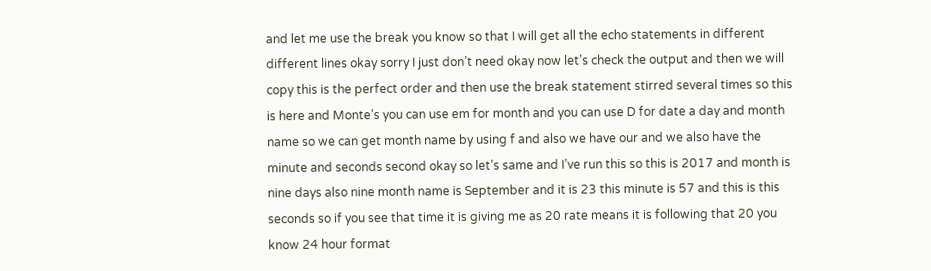and let me use the break you know so that I will get all the echo statements in different different lines okay sorry I just don’t need okay now let’s check the output and then we will copy this is the perfect order and then use the break statement stirred several times so this is here and Monte’s you can use em for month and you can use D for date a day and month name so we can get month name by using f and also we have our and we also have the minute and seconds second okay so let’s same and I’ve run this so this is 2017 and month is nine days also nine month name is September and it is 23 this minute is 57 and this is this seconds so if you see that time it is giving me as 20 rate means it is following that 20 you know 24 hour format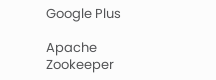Google Plus

Apache Zookeeper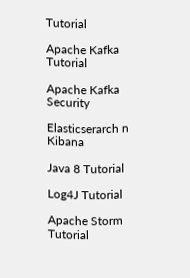Tutorial

Apache Kafka Tutorial

Apache Kafka Security

Elasticserarch n Kibana

Java 8 Tutorial

Log4J Tutorial

Apache Storm Tutorial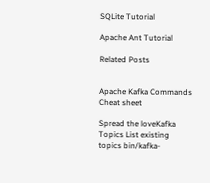SQLite Tutorial

Apache Ant Tutorial

Related Posts


Apache Kafka Commands Cheat sheet

Spread the loveKafka Topics List existing topics bin/kafka-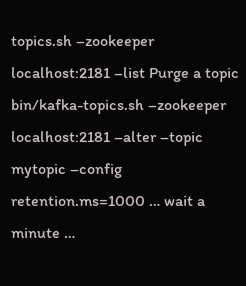topics.sh –zookeeper localhost:2181 –list Purge a topic bin/kafka-topics.sh –zookeeper localhost:2181 –alter –topic mytopic –config retention.ms=1000 … wait a minute …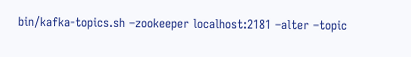bin/kafka-topics.sh –zookeeper localhost:2181 –alter –topic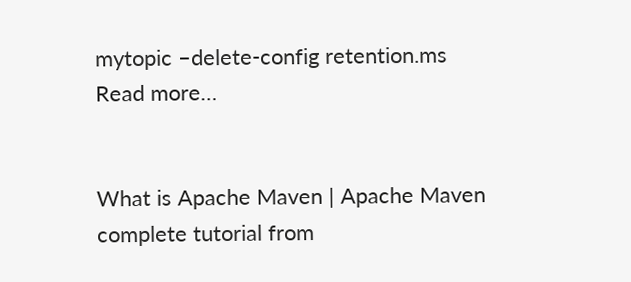mytopic –delete-config retention.ms
Read more…


What is Apache Maven | Apache Maven complete tutorial from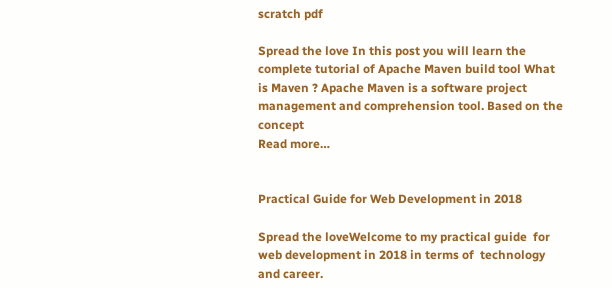scratch pdf

Spread the love In this post you will learn the complete tutorial of Apache Maven build tool What is Maven ? Apache Maven is a software project management and comprehension tool. Based on the concept
Read more…


Practical Guide for Web Development in 2018

Spread the loveWelcome to my practical guide  for web development in 2018 in terms of  technology and career.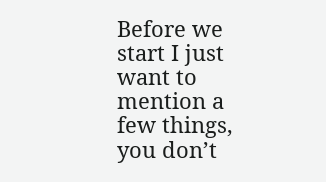Before we start I just want to  mention a few things, you don’t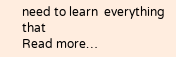need to learn  everything that
Read more…